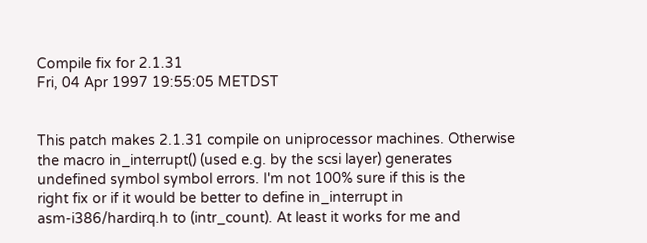Compile fix for 2.1.31
Fri, 04 Apr 1997 19:55:05 METDST


This patch makes 2.1.31 compile on uniprocessor machines. Otherwise
the macro in_interrupt() (used e.g. by the scsi layer) generates
undefined symbol symbol errors. I'm not 100% sure if this is the
right fix or if it would be better to define in_interrupt in
asm-i386/hardirq.h to (intr_count). At least it works for me and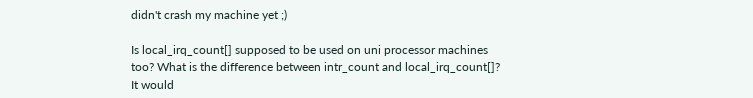didn't crash my machine yet ;)

Is local_irq_count[] supposed to be used on uni processor machines
too? What is the difference between intr_count and local_irq_count[]?
It would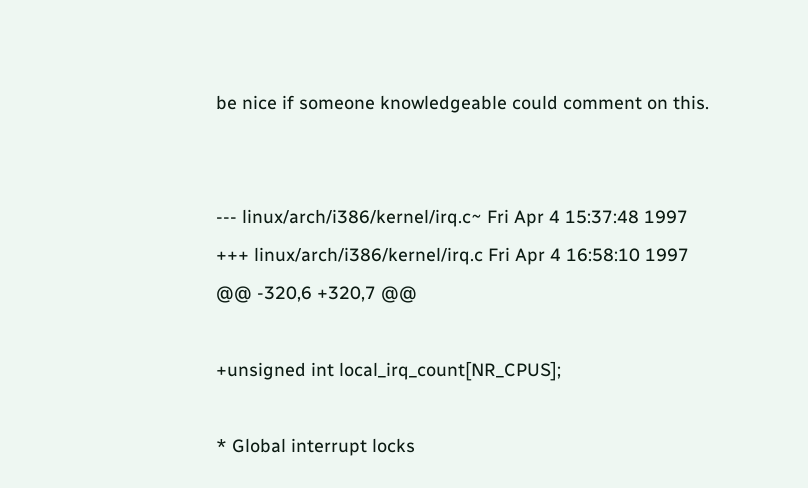be nice if someone knowledgeable could comment on this.


--- linux/arch/i386/kernel/irq.c~ Fri Apr 4 15:37:48 1997
+++ linux/arch/i386/kernel/irq.c Fri Apr 4 16:58:10 1997
@@ -320,6 +320,7 @@

+unsigned int local_irq_count[NR_CPUS];

* Global interrupt locks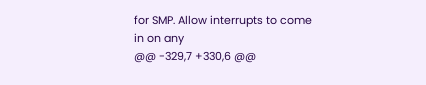for SMP. Allow interrupts to come in on any
@@ -329,7 +330,6 @@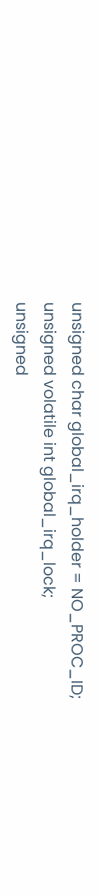unsigned char global_irq_holder = NO_PROC_ID;
unsigned volatile int global_irq_lock;
unsigned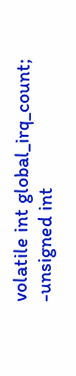volatile int global_irq_count;
-unsigned int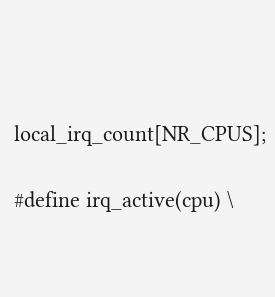local_irq_count[NR_CPUS];

#define irq_active(cpu) \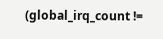(global_irq_count !=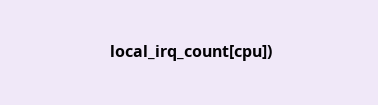local_irq_count[cpu])